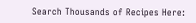Search Thousands of Recipes Here: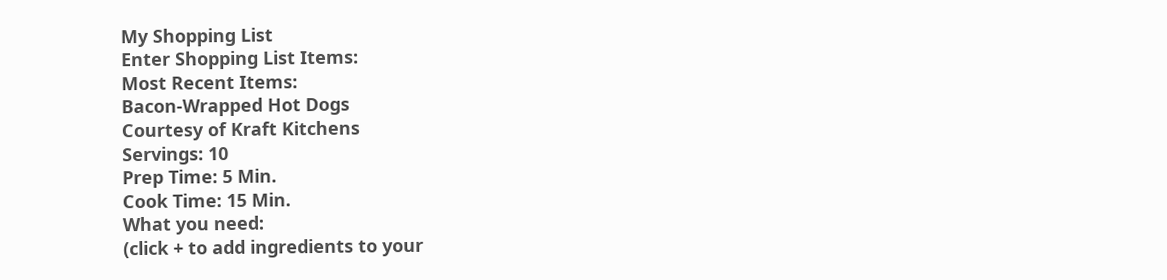My Shopping List
Enter Shopping List Items:
Most Recent Items:
Bacon-Wrapped Hot Dogs
Courtesy of Kraft Kitchens
Servings: 10
Prep Time: 5 Min.
Cook Time: 15 Min.
What you need:
(click + to add ingredients to your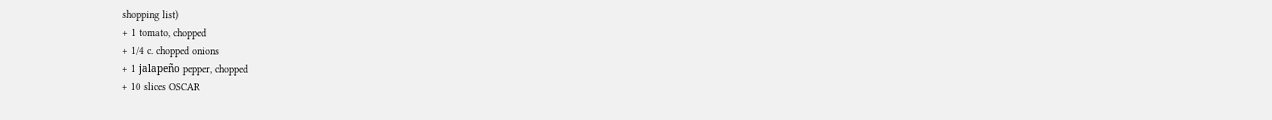shopping list)
+ 1 tomato, chopped
+ 1/4 c. chopped onions
+ 1 jalapeño pepper, chopped
+ 10 slices OSCAR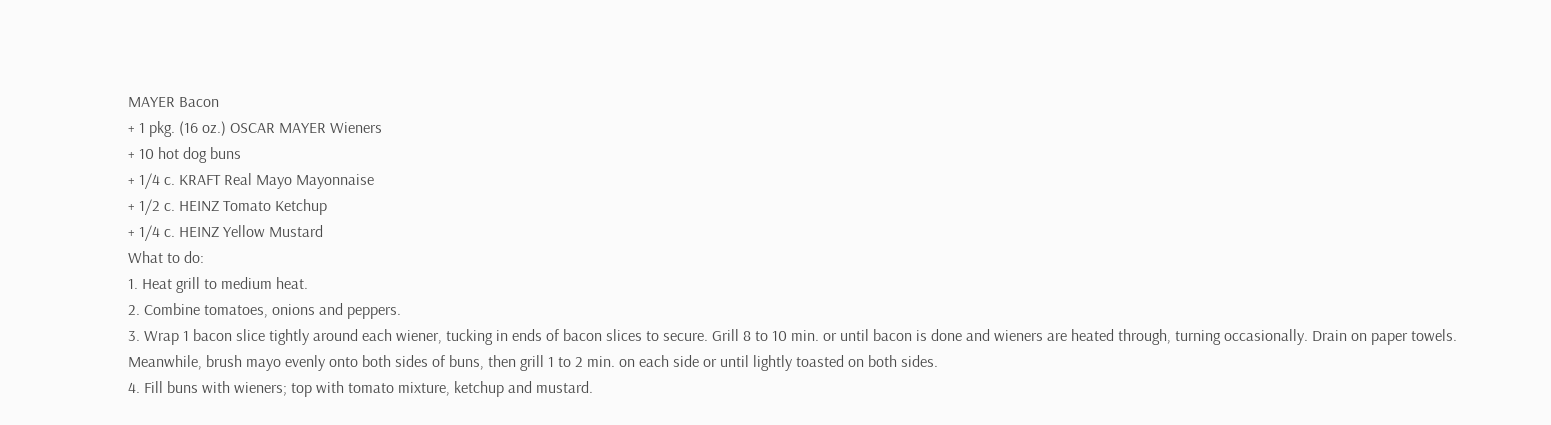MAYER Bacon
+ 1 pkg. (16 oz.) OSCAR MAYER Wieners
+ 10 hot dog buns
+ 1/4 c. KRAFT Real Mayo Mayonnaise
+ 1/2 c. HEINZ Tomato Ketchup
+ 1/4 c. HEINZ Yellow Mustard
What to do:
1. Heat grill to medium heat.
2. Combine tomatoes, onions and peppers.
3. Wrap 1 bacon slice tightly around each wiener, tucking in ends of bacon slices to secure. Grill 8 to 10 min. or until bacon is done and wieners are heated through, turning occasionally. Drain on paper towels. Meanwhile, brush mayo evenly onto both sides of buns, then grill 1 to 2 min. on each side or until lightly toasted on both sides.
4. Fill buns with wieners; top with tomato mixture, ketchup and mustard.